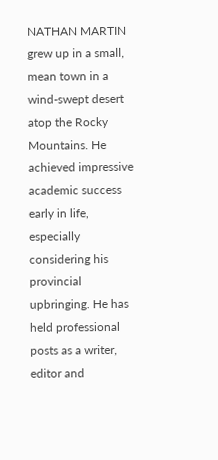NATHAN MARTIN grew up in a small, mean town in a wind-swept desert atop the Rocky Mountains. He achieved impressive academic success early in life, especially considering his provincial upbringing. He has held professional posts as a writer, editor and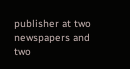publisher at two newspapers and two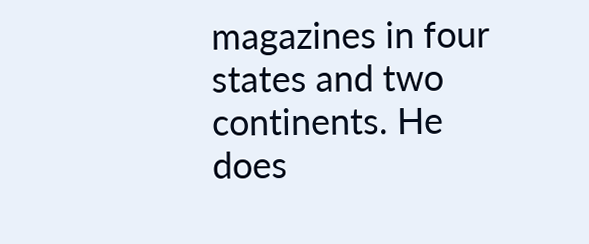magazines in four states and two continents. He does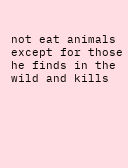not eat animals except for those he finds in the wild and kills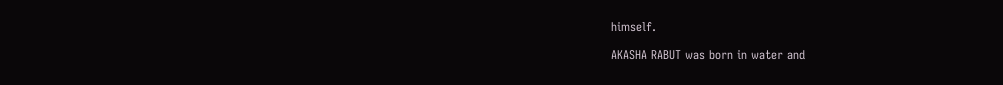himself.

AKASHA RABUT was born in water and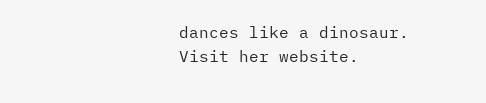dances like a dinosaur.
Visit her website.